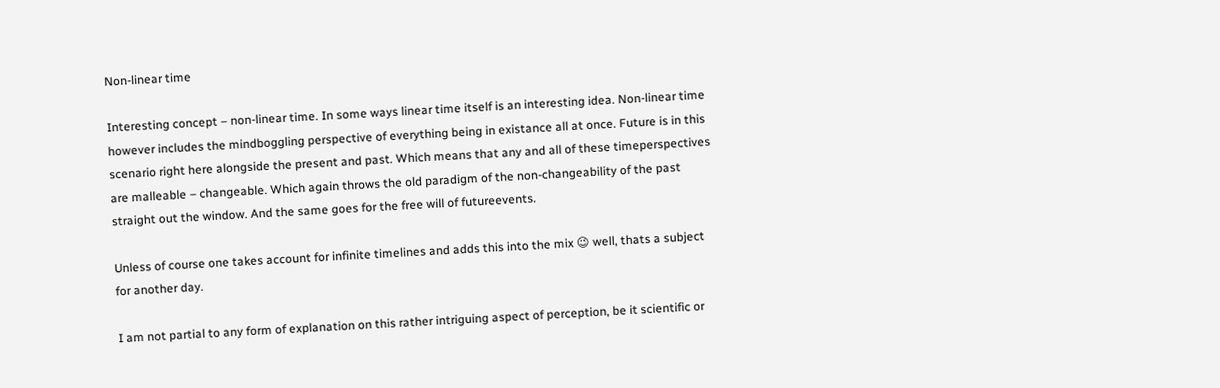Non-linear time

Interesting concept – non-linear time. In some ways linear time itself is an interesting idea. Non-linear time however includes the mindboggling perspective of everything being in existance all at once. Future is in this scenario right here alongside the present and past. Which means that any and all of these timeperspectives are malleable – changeable. Which again throws the old paradigm of the non-changeability of the past straight out the window. And the same goes for the free will of futureevents.

Unless of course one takes account for infinite timelines and adds this into the mix 😉 well, thats a subject for another day.

I am not partial to any form of explanation on this rather intriguing aspect of perception, be it scientific or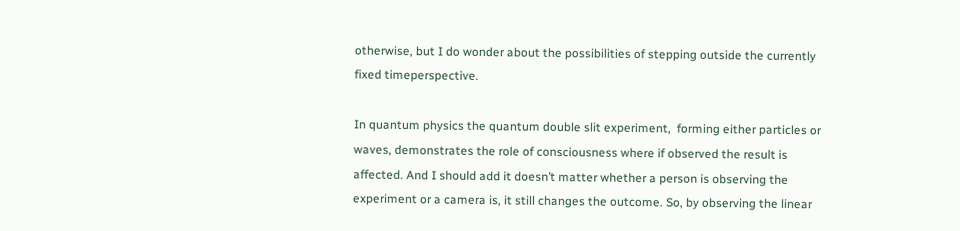otherwise, but I do wonder about the possibilities of stepping outside the currently fixed timeperspective.

In quantum physics the quantum double slit experiment,  forming either particles or waves, demonstrates the role of consciousness where if observed the result is affected. And I should add it doesn’t matter whether a person is observing the experiment or a camera is, it still changes the outcome. So, by observing the linear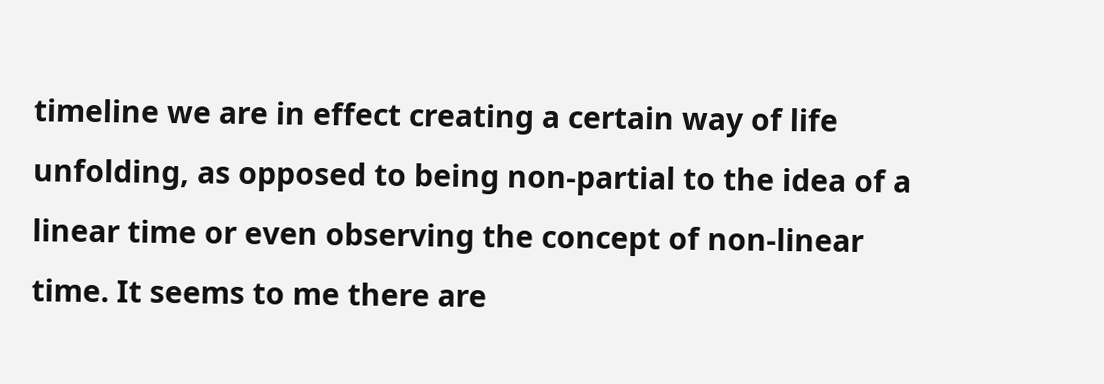timeline we are in effect creating a certain way of life unfolding, as opposed to being non-partial to the idea of a linear time or even observing the concept of non-linear time. It seems to me there are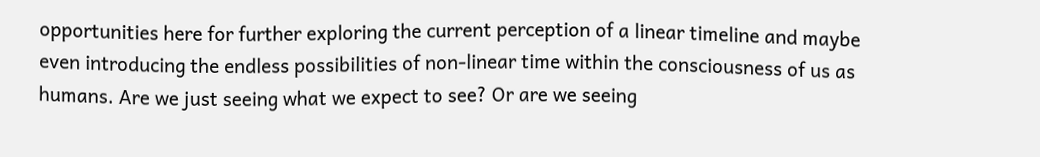opportunities here for further exploring the current perception of a linear timeline and maybe even introducing the endless possibilities of non-linear time within the consciousness of us as humans. Are we just seeing what we expect to see? Or are we seeing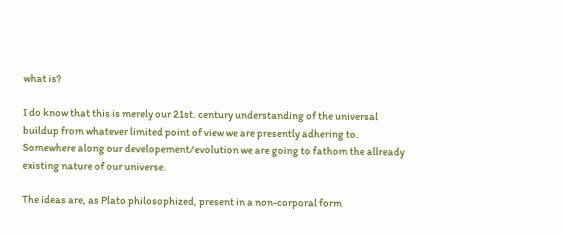what is?

I do know that this is merely our 21st. century understanding of the universal buildup from whatever limited point of view we are presently adhering to. Somewhere along our developement/evolution we are going to fathom the allready existing nature of our universe.

The ideas are, as Plato philosophized, present in a non-corporal form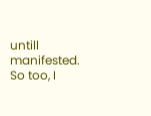untill manifested. So too, I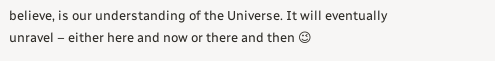believe, is our understanding of the Universe. It will eventually unravel – either here and now or there and then 😉